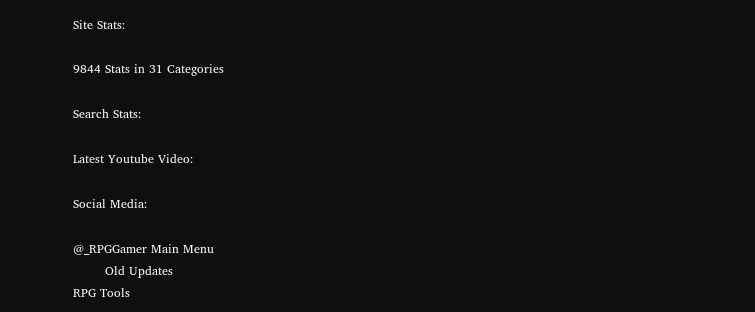Site Stats:

9844 Stats in 31 Categories

Search Stats:

Latest Youtube Video:

Social Media:

@_RPGGamer Main Menu
        Old Updates
RPG Tools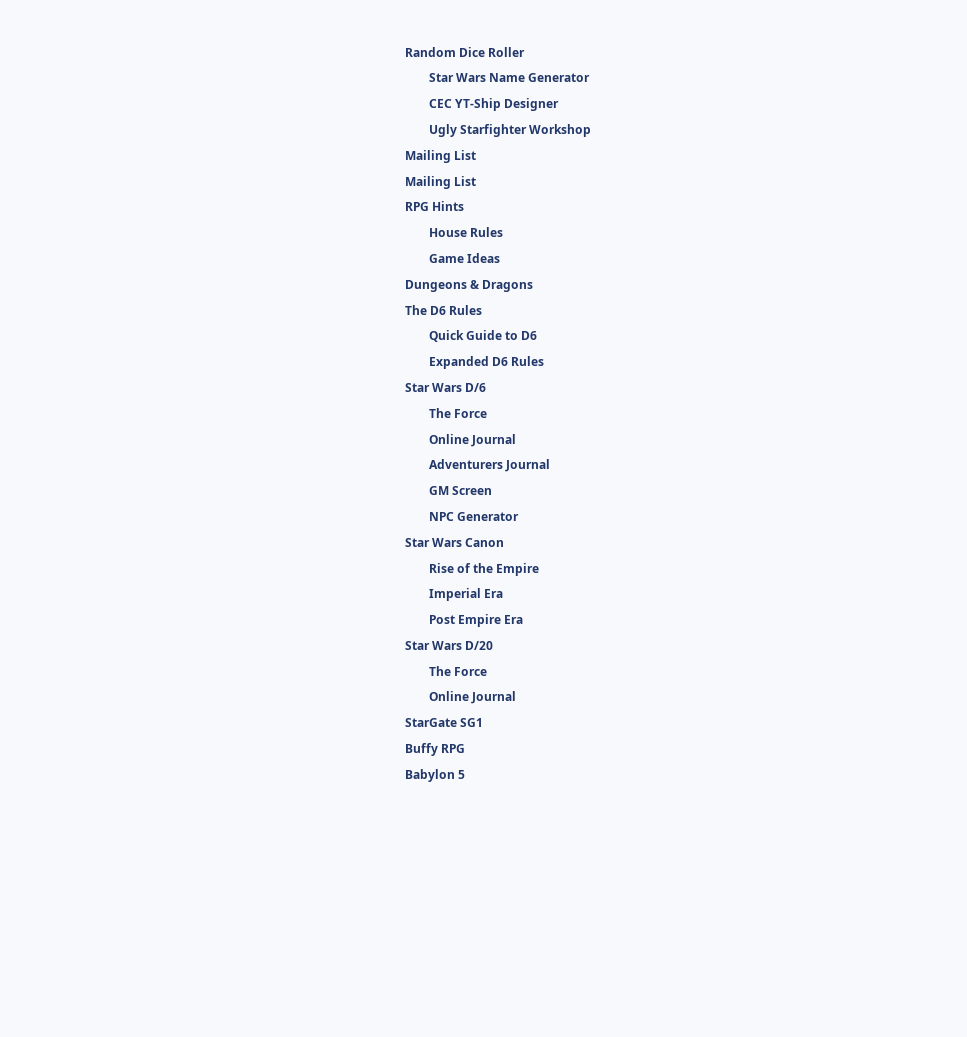Random Dice Roller
        Star Wars Name Generator
        CEC YT-Ship Designer
        Ugly Starfighter Workshop
Mailing List
Mailing List
RPG Hints
        House Rules
        Game Ideas
Dungeons & Dragons
The D6 Rules
        Quick Guide to D6
        Expanded D6 Rules
Star Wars D/6
        The Force
        Online Journal
        Adventurers Journal
        GM Screen
        NPC Generator
Star Wars Canon
        Rise of the Empire
        Imperial Era
        Post Empire Era
Star Wars D/20
        The Force
        Online Journal
StarGate SG1
Buffy RPG
Babylon 5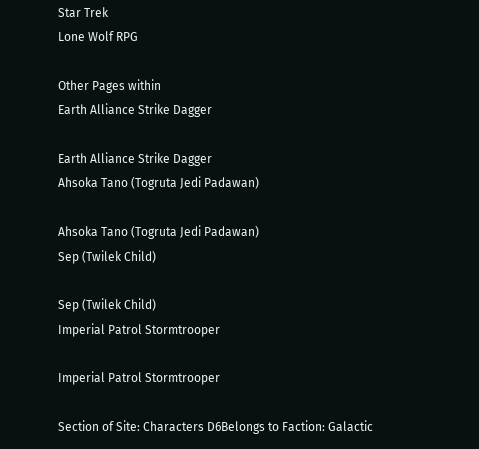Star Trek
Lone Wolf RPG

Other Pages within
Earth Alliance Strike Dagger

Earth Alliance Strike Dagger
Ahsoka Tano (Togruta Jedi Padawan)

Ahsoka Tano (Togruta Jedi Padawan)
Sep (Twilek Child)

Sep (Twilek Child)
Imperial Patrol Stormtrooper

Imperial Patrol Stormtrooper

Section of Site: Characters D6Belongs to Faction: Galactic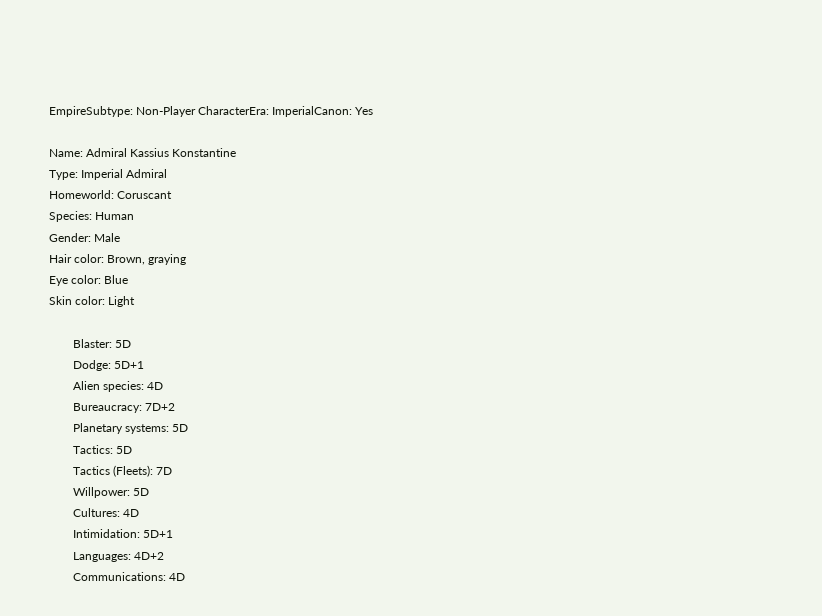EmpireSubtype: Non-Player CharacterEra: ImperialCanon: Yes

Name: Admiral Kassius Konstantine
Type: Imperial Admiral
Homeworld: Coruscant
Species: Human
Gender: Male
Hair color: Brown, graying
Eye color: Blue
Skin color: Light

        Blaster: 5D
        Dodge: 5D+1
        Alien species: 4D
        Bureaucracy: 7D+2
        Planetary systems: 5D
        Tactics: 5D
        Tactics (Fleets): 7D
        Willpower: 5D
        Cultures: 4D
        Intimidation: 5D+1
        Languages: 4D+2
        Communications: 4D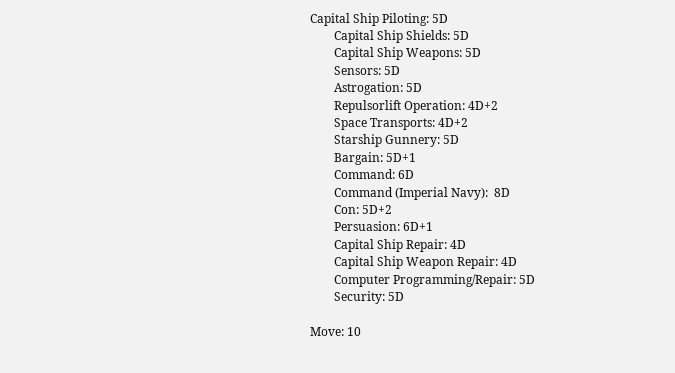Capital Ship Piloting: 5D
        Capital Ship Shields: 5D
        Capital Ship Weapons: 5D
        Sensors: 5D
        Astrogation: 5D
        Repulsorlift Operation: 4D+2
        Space Transports: 4D+2
        Starship Gunnery: 5D
        Bargain: 5D+1
        Command: 6D
        Command (Imperial Navy):  8D
        Con: 5D+2
        Persuasion: 6D+1
        Capital Ship Repair: 4D
        Capital Ship Weapon Repair: 4D
        Computer Programming/Repair: 5D
        Security: 5D

Move: 10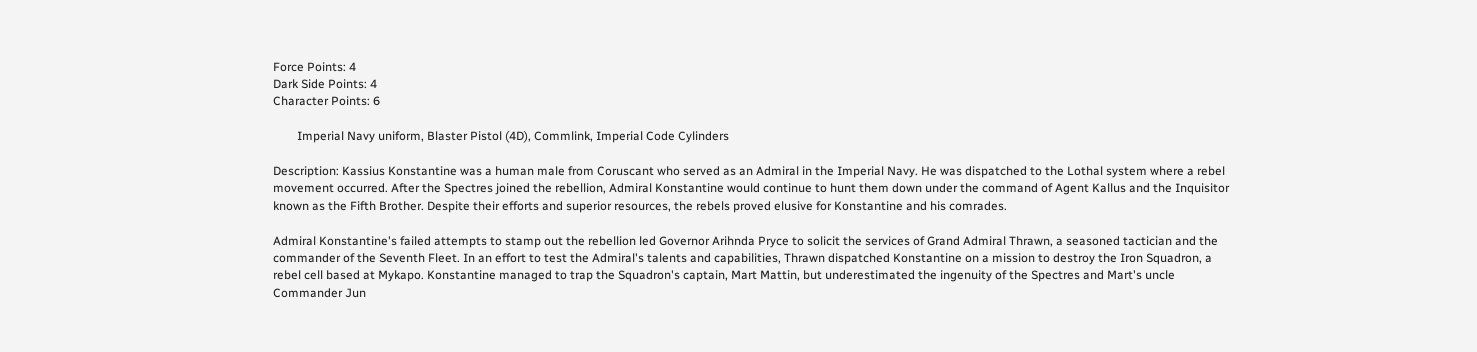Force Points: 4
Dark Side Points: 4
Character Points: 6

        Imperial Navy uniform, Blaster Pistol (4D), Commlink, Imperial Code Cylinders

Description: Kassius Konstantine was a human male from Coruscant who served as an Admiral in the Imperial Navy. He was dispatched to the Lothal system where a rebel movement occurred. After the Spectres joined the rebellion, Admiral Konstantine would continue to hunt them down under the command of Agent Kallus and the Inquisitor known as the Fifth Brother. Despite their efforts and superior resources, the rebels proved elusive for Konstantine and his comrades.

Admiral Konstantine's failed attempts to stamp out the rebellion led Governor Arihnda Pryce to solicit the services of Grand Admiral Thrawn, a seasoned tactician and the commander of the Seventh Fleet. In an effort to test the Admiral's talents and capabilities, Thrawn dispatched Konstantine on a mission to destroy the Iron Squadron, a rebel cell based at Mykapo. Konstantine managed to trap the Squadron's captain, Mart Mattin, but underestimated the ingenuity of the Spectres and Mart's uncle Commander Jun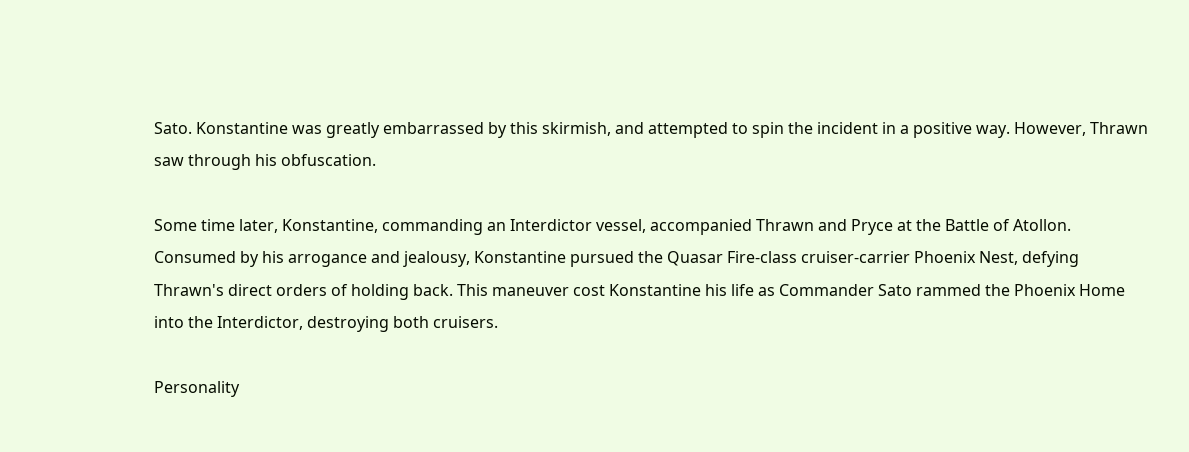Sato. Konstantine was greatly embarrassed by this skirmish, and attempted to spin the incident in a positive way. However, Thrawn saw through his obfuscation.

Some time later, Konstantine, commanding an Interdictor vessel, accompanied Thrawn and Pryce at the Battle of Atollon. Consumed by his arrogance and jealousy, Konstantine pursued the Quasar Fire-class cruiser-carrier Phoenix Nest, defying Thrawn's direct orders of holding back. This maneuver cost Konstantine his life as Commander Sato rammed the Phoenix Home into the Interdictor, destroying both cruisers.

Personality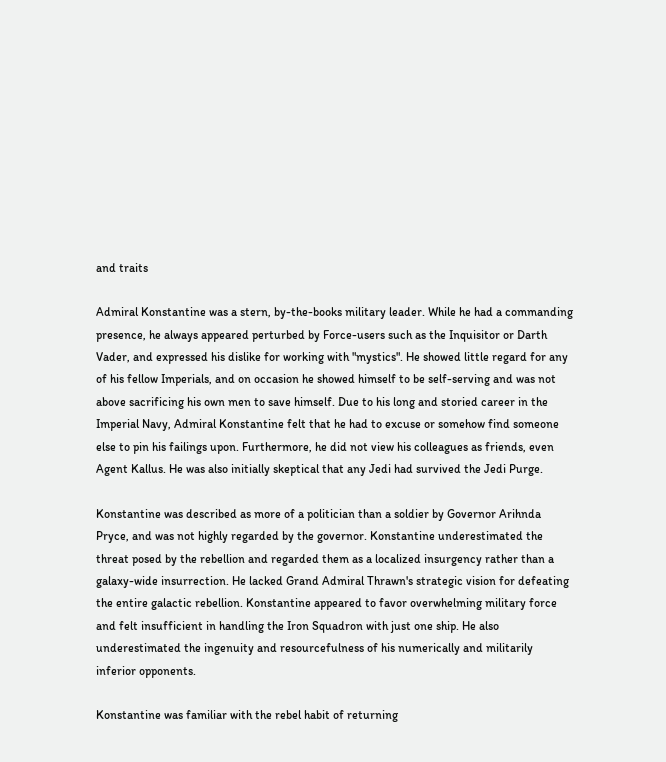and traits

Admiral Konstantine was a stern, by-the-books military leader. While he had a commanding presence, he always appeared perturbed by Force-users such as the Inquisitor or Darth Vader, and expressed his dislike for working with "mystics". He showed little regard for any of his fellow Imperials, and on occasion he showed himself to be self-serving and was not above sacrificing his own men to save himself. Due to his long and storied career in the Imperial Navy, Admiral Konstantine felt that he had to excuse or somehow find someone else to pin his failings upon. Furthermore, he did not view his colleagues as friends, even Agent Kallus. He was also initially skeptical that any Jedi had survived the Jedi Purge.

Konstantine was described as more of a politician than a soldier by Governor Arihnda Pryce, and was not highly regarded by the governor. Konstantine underestimated the threat posed by the rebellion and regarded them as a localized insurgency rather than a galaxy-wide insurrection. He lacked Grand Admiral Thrawn's strategic vision for defeating the entire galactic rebellion. Konstantine appeared to favor overwhelming military force and felt insufficient in handling the Iron Squadron with just one ship. He also underestimated the ingenuity and resourcefulness of his numerically and militarily inferior opponents.

Konstantine was familiar with the rebel habit of returning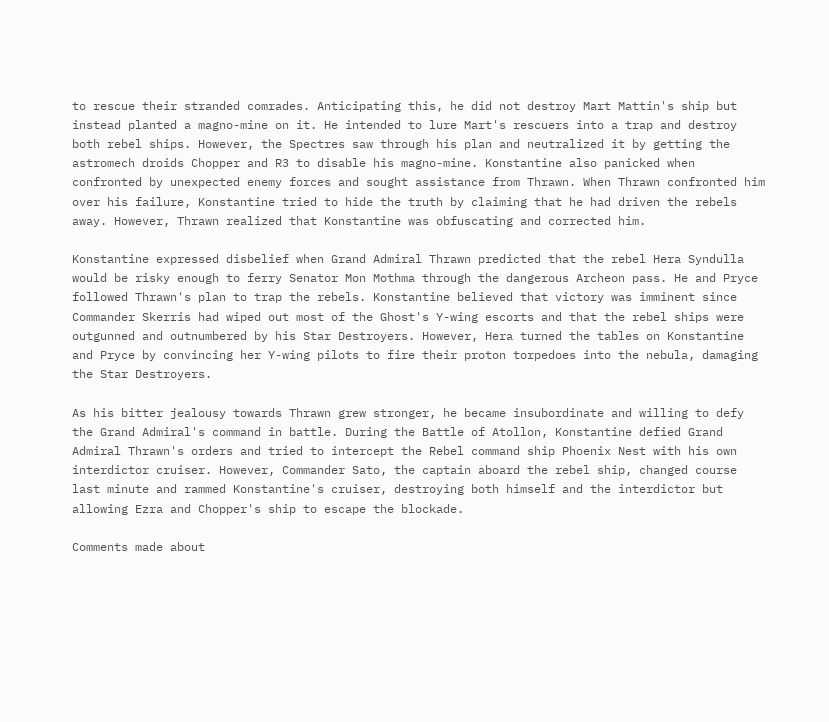to rescue their stranded comrades. Anticipating this, he did not destroy Mart Mattin's ship but instead planted a magno-mine on it. He intended to lure Mart's rescuers into a trap and destroy both rebel ships. However, the Spectres saw through his plan and neutralized it by getting the astromech droids Chopper and R3 to disable his magno-mine. Konstantine also panicked when confronted by unexpected enemy forces and sought assistance from Thrawn. When Thrawn confronted him over his failure, Konstantine tried to hide the truth by claiming that he had driven the rebels away. However, Thrawn realized that Konstantine was obfuscating and corrected him.

Konstantine expressed disbelief when Grand Admiral Thrawn predicted that the rebel Hera Syndulla would be risky enough to ferry Senator Mon Mothma through the dangerous Archeon pass. He and Pryce followed Thrawn's plan to trap the rebels. Konstantine believed that victory was imminent since Commander Skerris had wiped out most of the Ghost's Y-wing escorts and that the rebel ships were outgunned and outnumbered by his Star Destroyers. However, Hera turned the tables on Konstantine and Pryce by convincing her Y-wing pilots to fire their proton torpedoes into the nebula, damaging the Star Destroyers.

As his bitter jealousy towards Thrawn grew stronger, he became insubordinate and willing to defy the Grand Admiral's command in battle. During the Battle of Atollon, Konstantine defied Grand Admiral Thrawn's orders and tried to intercept the Rebel command ship Phoenix Nest with his own interdictor cruiser. However, Commander Sato, the captain aboard the rebel ship, changed course last minute and rammed Konstantine's cruiser, destroying both himself and the interdictor but allowing Ezra and Chopper's ship to escape the blockade.

Comments made about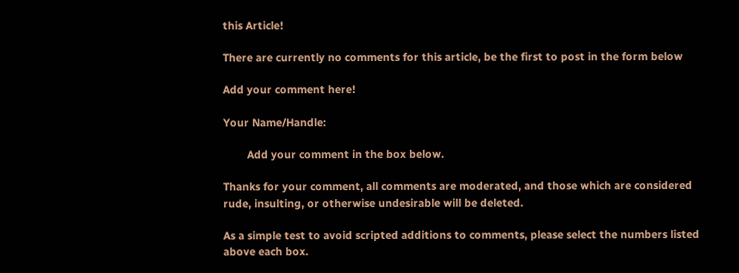this Article!

There are currently no comments for this article, be the first to post in the form below

Add your comment here!

Your Name/Handle:

        Add your comment in the box below.

Thanks for your comment, all comments are moderated, and those which are considered rude, insulting, or otherwise undesirable will be deleted.

As a simple test to avoid scripted additions to comments, please select the numbers listed above each box.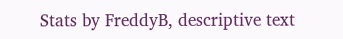Stats by FreddyB, descriptive text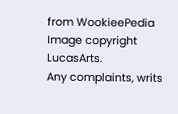from WookieePedia
Image copyright LucasArts.
Any complaints, writs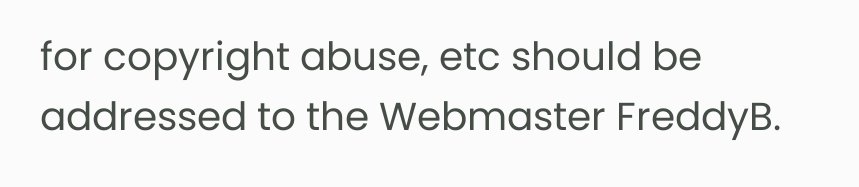for copyright abuse, etc should be addressed to the Webmaster FreddyB.